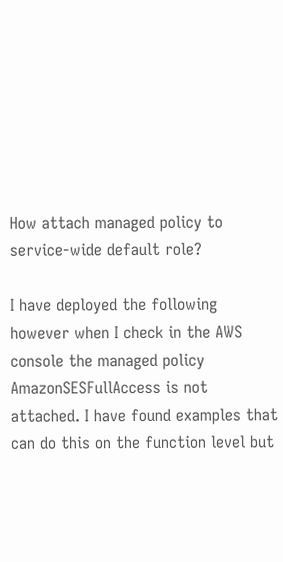How attach managed policy to service-wide default role?

I have deployed the following however when I check in the AWS console the managed policy AmazonSESFullAccess is not attached. I have found examples that can do this on the function level but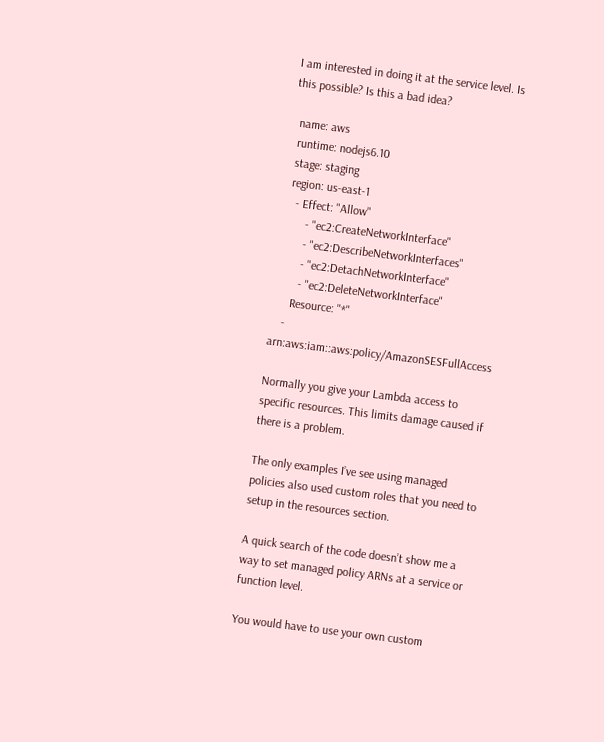I am interested in doing it at the service level. Is this possible? Is this a bad idea?

  name: aws
  runtime: nodejs6.10
  stage: staging
  region: us-east-1
    - Effect: "Allow"
        - "ec2:CreateNetworkInterface"
        - "ec2:DescribeNetworkInterfaces"
        - "ec2:DetachNetworkInterface"
        - "ec2:DeleteNetworkInterface"
      Resource: "*"
    - arn:aws:iam::aws:policy/AmazonSESFullAccess

Normally you give your Lambda access to specific resources. This limits damage caused if there is a problem.

The only examples I’ve see using managed policies also used custom roles that you need to setup in the resources section.

A quick search of the code doesn’t show me a way to set managed policy ARNs at a service or function level.

You would have to use your own custom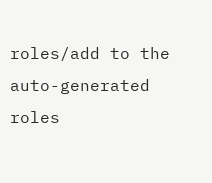roles/add to the auto-generated roles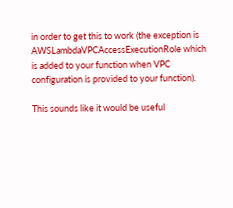in order to get this to work (the exception is AWSLambdaVPCAccessExecutionRole which is added to your function when VPC configuration is provided to your function).

This sounds like it would be useful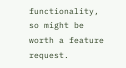functionality, so might be worth a feature request.